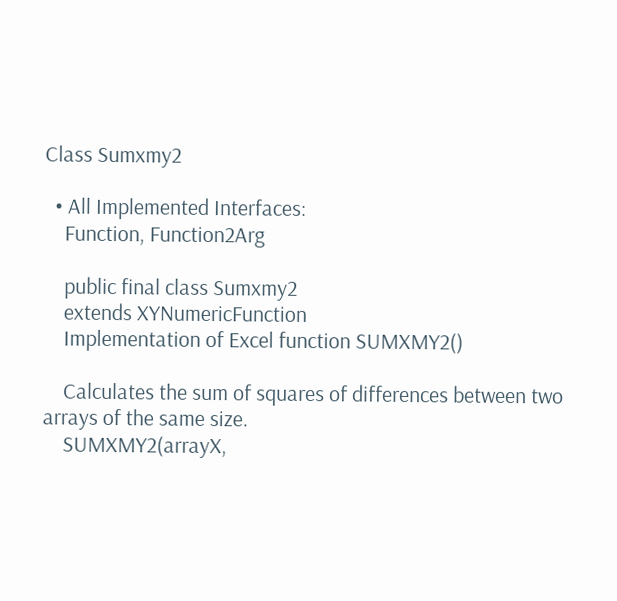Class Sumxmy2

  • All Implemented Interfaces:
    Function, Function2Arg

    public final class Sumxmy2
    extends XYNumericFunction
    Implementation of Excel function SUMXMY2()

    Calculates the sum of squares of differences between two arrays of the same size.
    SUMXMY2(arrayX,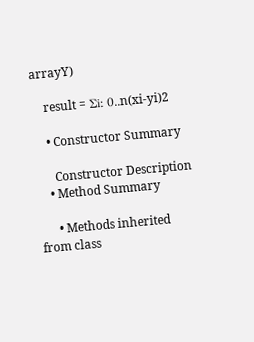arrayY)

    result = Σi: 0..n(xi-yi)2

    • Constructor Summary

      Constructor Description
    • Method Summary

      • Methods inherited from class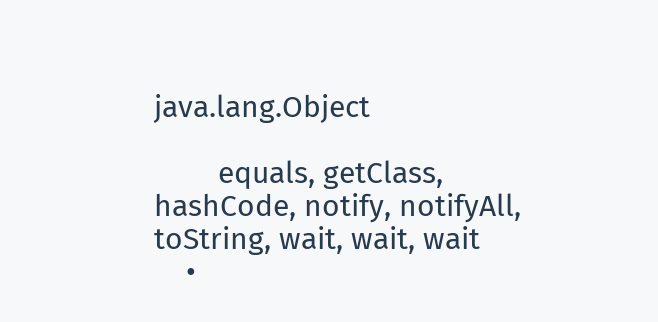java.lang.Object

        equals, getClass, hashCode, notify, notifyAll, toString, wait, wait, wait
    •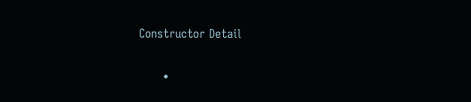Constructor Detail

      •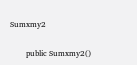Sumxmy2

        public Sumxmy2()